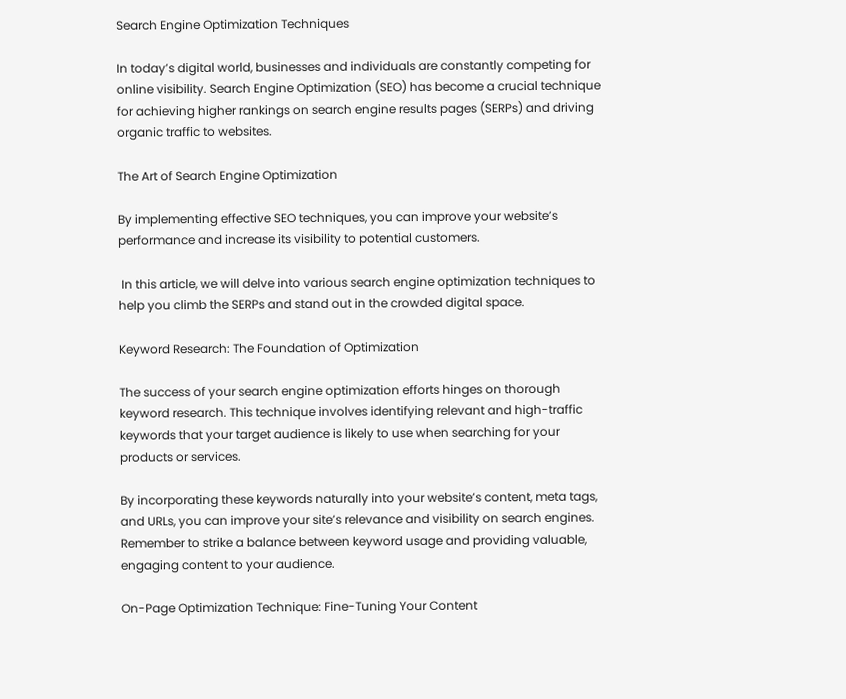Search Engine Optimization Techniques

In today’s digital world, businesses and individuals are constantly competing for online visibility. Search Engine Optimization (SEO) has become a crucial technique for achieving higher rankings on search engine results pages (SERPs) and driving organic traffic to websites.

The Art of Search Engine Optimization

By implementing effective SEO techniques, you can improve your website’s performance and increase its visibility to potential customers.

 In this article, we will delve into various search engine optimization techniques to help you climb the SERPs and stand out in the crowded digital space.

Keyword Research: The Foundation of Optimization

The success of your search engine optimization efforts hinges on thorough keyword research. This technique involves identifying relevant and high-traffic keywords that your target audience is likely to use when searching for your products or services.

By incorporating these keywords naturally into your website’s content, meta tags, and URLs, you can improve your site’s relevance and visibility on search engines. Remember to strike a balance between keyword usage and providing valuable, engaging content to your audience.

On-Page Optimization Technique: Fine-Tuning Your Content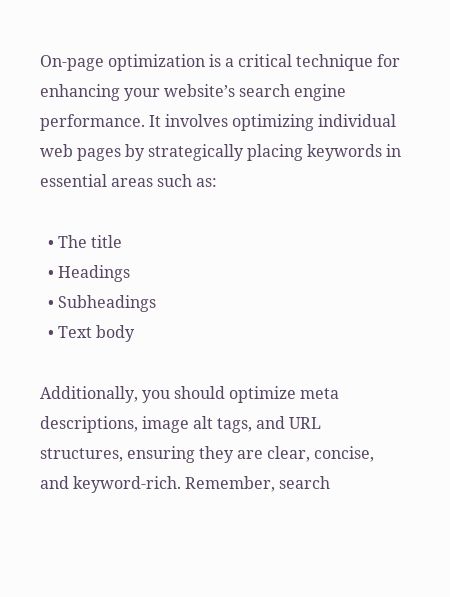On-page optimization is a critical technique for enhancing your website’s search engine performance. It involves optimizing individual web pages by strategically placing keywords in essential areas such as:

  • The title
  • Headings
  • Subheadings
  • Text body

Additionally, you should optimize meta descriptions, image alt tags, and URL structures, ensuring they are clear, concise, and keyword-rich. Remember, search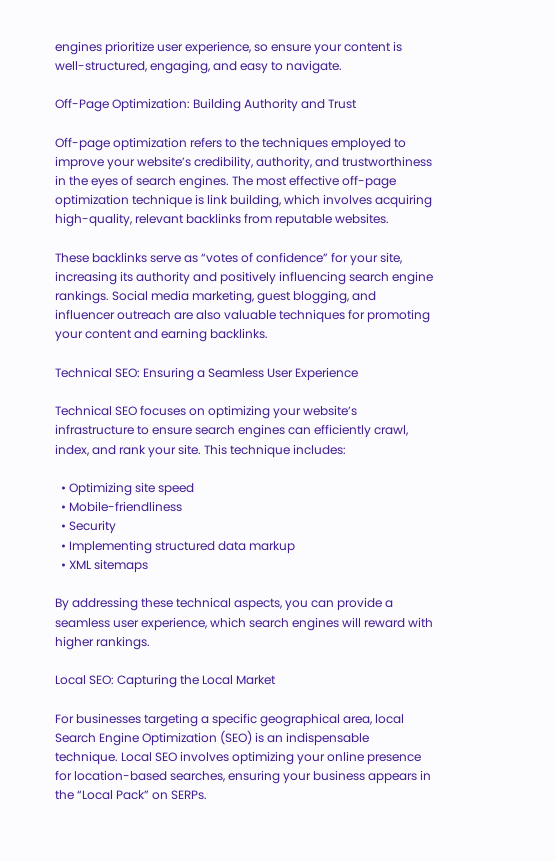engines prioritize user experience, so ensure your content is well-structured, engaging, and easy to navigate.

Off-Page Optimization: Building Authority and Trust

Off-page optimization refers to the techniques employed to improve your website’s credibility, authority, and trustworthiness in the eyes of search engines. The most effective off-page optimization technique is link building, which involves acquiring high-quality, relevant backlinks from reputable websites.

These backlinks serve as “votes of confidence” for your site, increasing its authority and positively influencing search engine rankings. Social media marketing, guest blogging, and influencer outreach are also valuable techniques for promoting your content and earning backlinks.

Technical SEO: Ensuring a Seamless User Experience

Technical SEO focuses on optimizing your website’s infrastructure to ensure search engines can efficiently crawl, index, and rank your site. This technique includes:

  • Optimizing site speed
  • Mobile-friendliness
  • Security
  • Implementing structured data markup
  • XML sitemaps

By addressing these technical aspects, you can provide a seamless user experience, which search engines will reward with higher rankings.

Local SEO: Capturing the Local Market

For businesses targeting a specific geographical area, local Search Engine Optimization (SEO) is an indispensable technique. Local SEO involves optimizing your online presence for location-based searches, ensuring your business appears in the “Local Pack” on SERPs.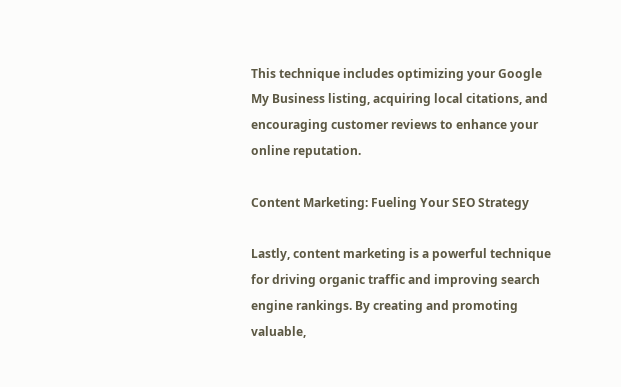This technique includes optimizing your Google My Business listing, acquiring local citations, and encouraging customer reviews to enhance your online reputation.

Content Marketing: Fueling Your SEO Strategy

Lastly, content marketing is a powerful technique for driving organic traffic and improving search engine rankings. By creating and promoting valuable,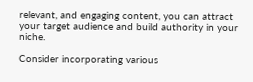relevant, and engaging content, you can attract your target audience and build authority in your niche.

Consider incorporating various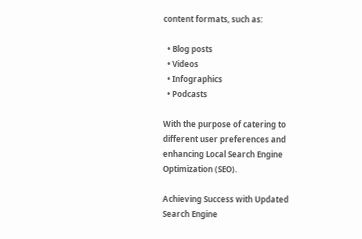content formats, such as:

  • Blog posts
  • Videos
  • Infographics
  • Podcasts

With the purpose of catering to different user preferences and enhancing Local Search Engine Optimization (SEO).

Achieving Success with Updated Search Engine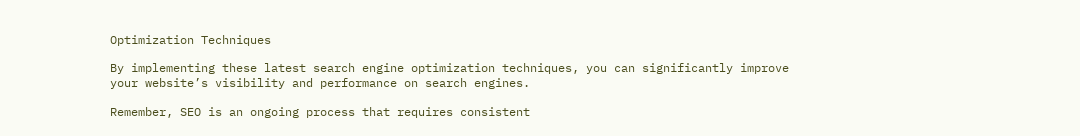Optimization Techniques

By implementing these latest search engine optimization techniques, you can significantly improve your website’s visibility and performance on search engines.

Remember, SEO is an ongoing process that requires consistent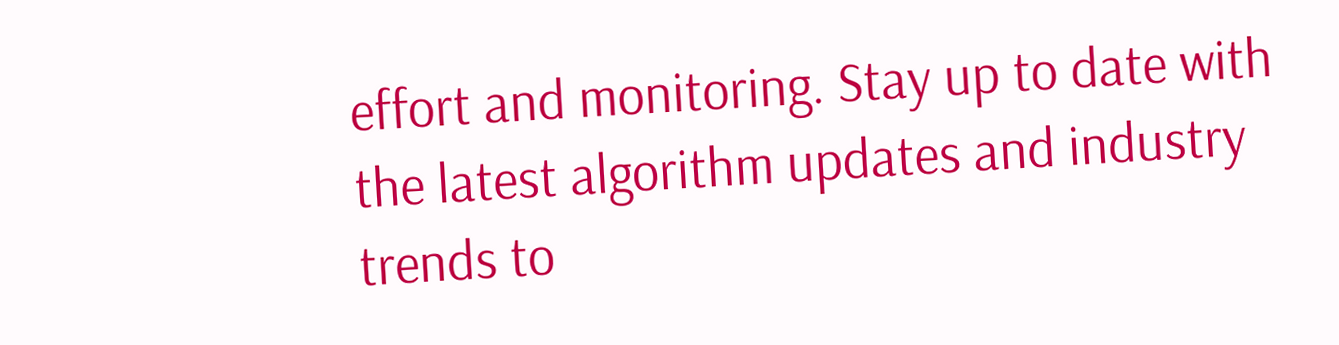effort and monitoring. Stay up to date with the latest algorithm updates and industry trends to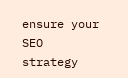ensure your SEO strategy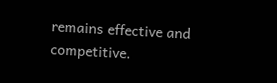remains effective and competitive.